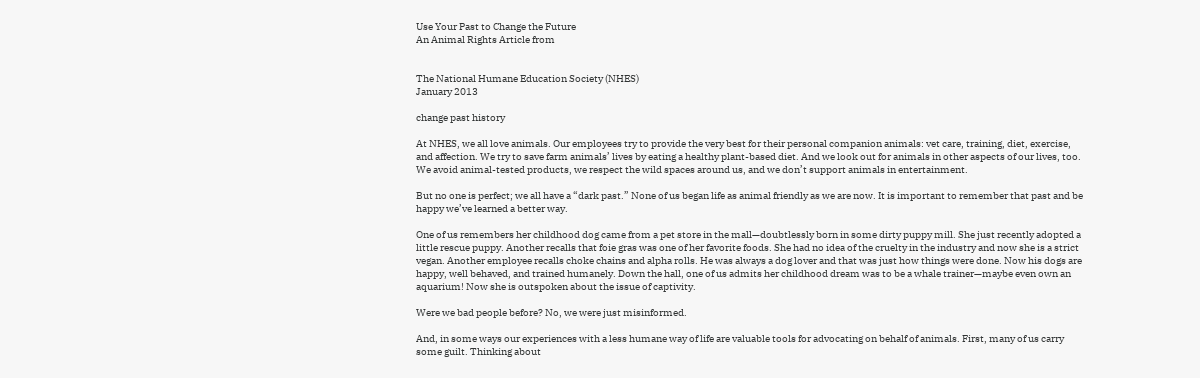Use Your Past to Change the Future
An Animal Rights Article from


The National Humane Education Society (NHES)
January 2013

change past history

At NHES, we all love animals. Our employees try to provide the very best for their personal companion animals: vet care, training, diet, exercise, and affection. We try to save farm animals’ lives by eating a healthy plant-based diet. And we look out for animals in other aspects of our lives, too. We avoid animal-tested products, we respect the wild spaces around us, and we don’t support animals in entertainment.

But no one is perfect; we all have a “dark past.” None of us began life as animal friendly as we are now. It is important to remember that past and be happy we’ve learned a better way.

One of us remembers her childhood dog came from a pet store in the mall—doubtlessly born in some dirty puppy mill. She just recently adopted a little rescue puppy. Another recalls that foie gras was one of her favorite foods. She had no idea of the cruelty in the industry and now she is a strict vegan. Another employee recalls choke chains and alpha rolls. He was always a dog lover and that was just how things were done. Now his dogs are happy, well behaved, and trained humanely. Down the hall, one of us admits her childhood dream was to be a whale trainer—maybe even own an aquarium! Now she is outspoken about the issue of captivity.

Were we bad people before? No, we were just misinformed.

And, in some ways our experiences with a less humane way of life are valuable tools for advocating on behalf of animals. First, many of us carry some guilt. Thinking about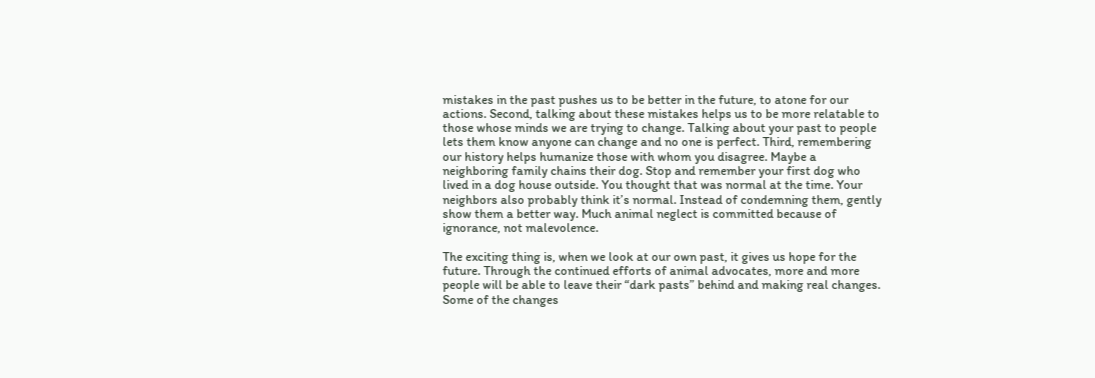mistakes in the past pushes us to be better in the future, to atone for our actions. Second, talking about these mistakes helps us to be more relatable to those whose minds we are trying to change. Talking about your past to people lets them know anyone can change and no one is perfect. Third, remembering our history helps humanize those with whom you disagree. Maybe a neighboring family chains their dog. Stop and remember your first dog who lived in a dog house outside. You thought that was normal at the time. Your neighbors also probably think it’s normal. Instead of condemning them, gently show them a better way. Much animal neglect is committed because of ignorance, not malevolence.

The exciting thing is, when we look at our own past, it gives us hope for the future. Through the continued efforts of animal advocates, more and more people will be able to leave their “dark pasts” behind and making real changes. Some of the changes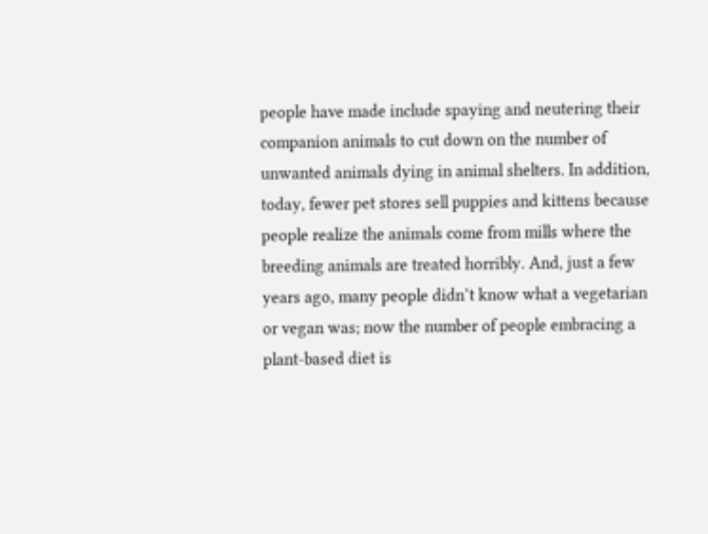people have made include spaying and neutering their companion animals to cut down on the number of unwanted animals dying in animal shelters. In addition, today, fewer pet stores sell puppies and kittens because people realize the animals come from mills where the breeding animals are treated horribly. And, just a few years ago, many people didn’t know what a vegetarian or vegan was; now the number of people embracing a plant-based diet is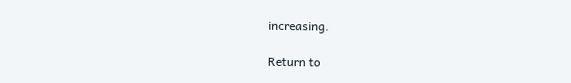increasing.

Return to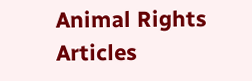Animal Rights Articles